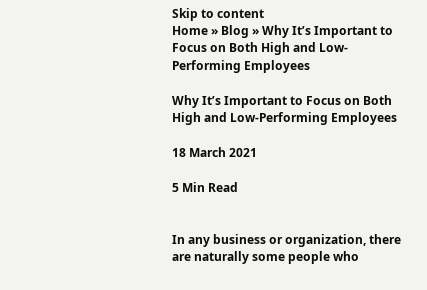Skip to content
Home » Blog » Why It’s Important to Focus on Both High and Low-Performing Employees

Why It’s Important to Focus on Both High and Low-Performing Employees

18 March 2021

5 Min Read


In any business or organization, there are naturally some people who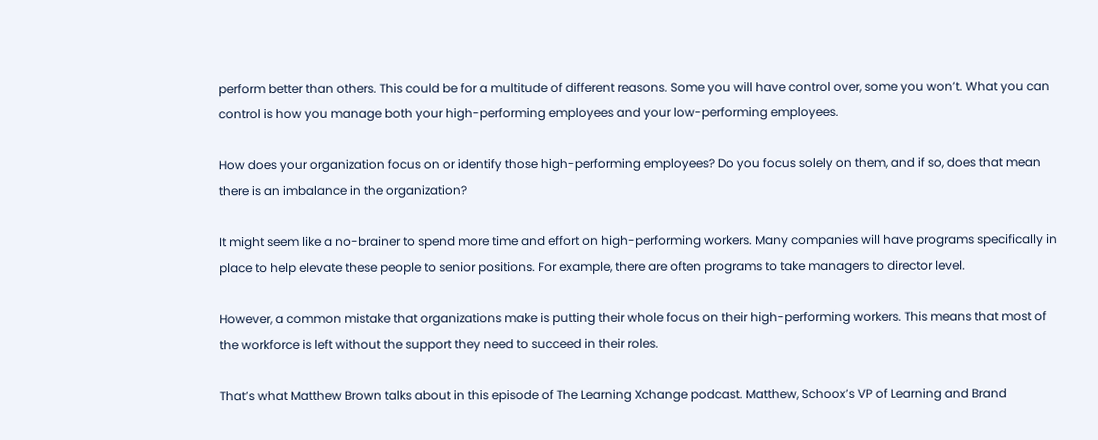perform better than others. This could be for a multitude of different reasons. Some you will have control over, some you won’t. What you can control is how you manage both your high-performing employees and your low-performing employees.

How does your organization focus on or identify those high-performing employees? Do you focus solely on them, and if so, does that mean there is an imbalance in the organization?

It might seem like a no-brainer to spend more time and effort on high-performing workers. Many companies will have programs specifically in place to help elevate these people to senior positions. For example, there are often programs to take managers to director level.

However, a common mistake that organizations make is putting their whole focus on their high-performing workers. This means that most of the workforce is left without the support they need to succeed in their roles.

That’s what Matthew Brown talks about in this episode of The Learning Xchange podcast. Matthew, Schoox’s VP of Learning and Brand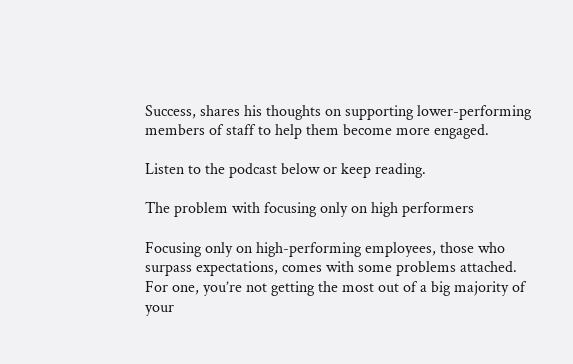Success, shares his thoughts on supporting lower-performing members of staff to help them become more engaged.

Listen to the podcast below or keep reading.

The problem with focusing only on high performers

Focusing only on high-performing employees, those who surpass expectations, comes with some problems attached. For one, you’re not getting the most out of a big majority of your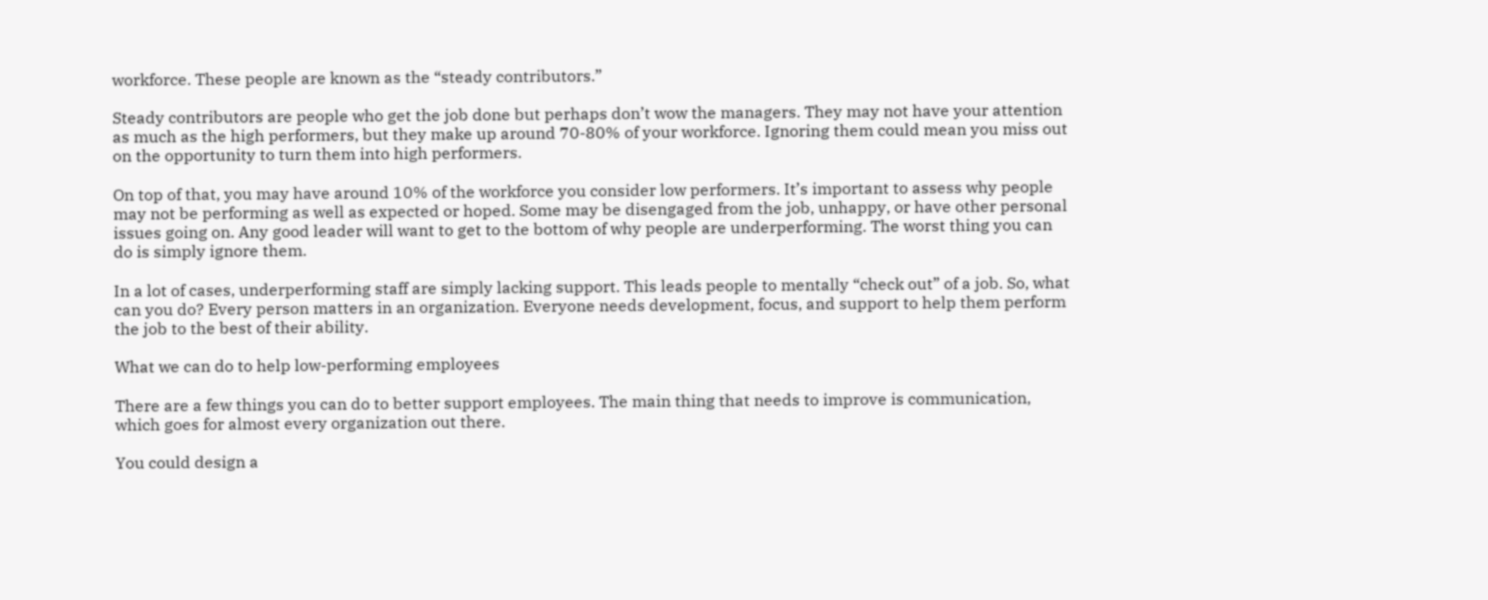workforce. These people are known as the “steady contributors.”

Steady contributors are people who get the job done but perhaps don’t wow the managers. They may not have your attention as much as the high performers, but they make up around 70-80% of your workforce. Ignoring them could mean you miss out on the opportunity to turn them into high performers.

On top of that, you may have around 10% of the workforce you consider low performers. It’s important to assess why people may not be performing as well as expected or hoped. Some may be disengaged from the job, unhappy, or have other personal issues going on. Any good leader will want to get to the bottom of why people are underperforming. The worst thing you can do is simply ignore them.

In a lot of cases, underperforming staff are simply lacking support. This leads people to mentally “check out” of a job. So, what can you do? Every person matters in an organization. Everyone needs development, focus, and support to help them perform the job to the best of their ability.

What we can do to help low-performing employees

There are a few things you can do to better support employees. The main thing that needs to improve is communication, which goes for almost every organization out there.

You could design a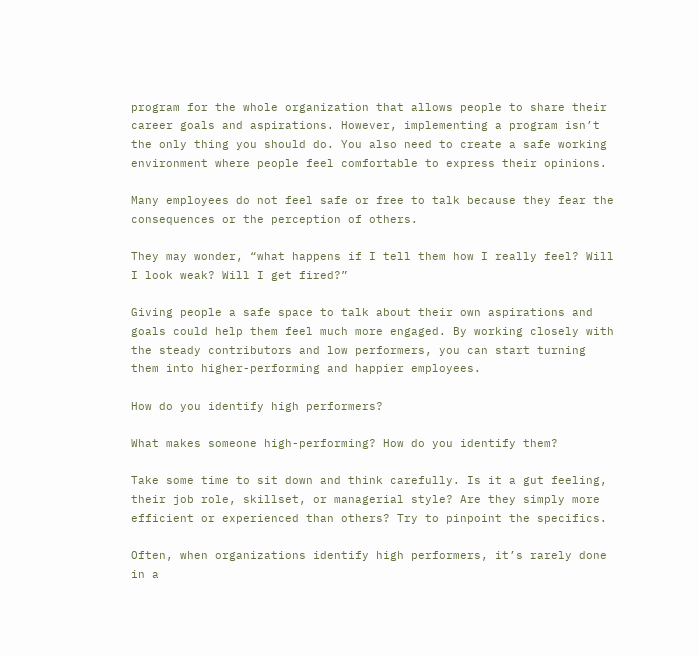program for the whole organization that allows people to share their career goals and aspirations. However, implementing a program isn’t the only thing you should do. You also need to create a safe working environment where people feel comfortable to express their opinions.

Many employees do not feel safe or free to talk because they fear the consequences or the perception of others.

They may wonder, “what happens if I tell them how I really feel? Will I look weak? Will I get fired?”

Giving people a safe space to talk about their own aspirations and goals could help them feel much more engaged. By working closely with the steady contributors and low performers, you can start turning them into higher-performing and happier employees.

How do you identify high performers?

What makes someone high-performing? How do you identify them?

Take some time to sit down and think carefully. Is it a gut feeling, their job role, skillset, or managerial style? Are they simply more efficient or experienced than others? Try to pinpoint the specifics.

Often, when organizations identify high performers, it’s rarely done in a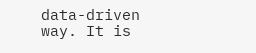data-driven way. It is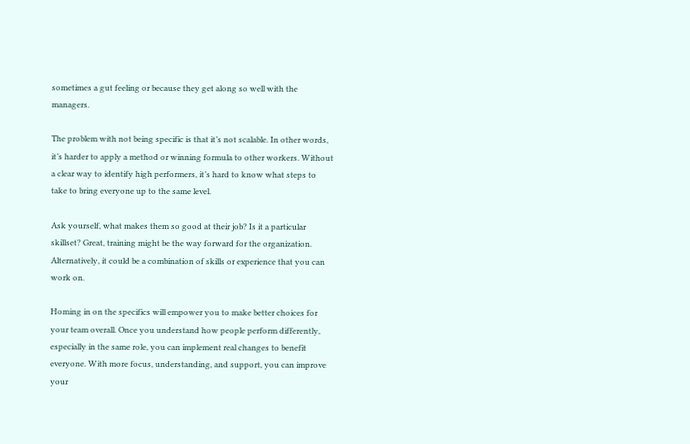sometimes a gut feeling or because they get along so well with the managers.

The problem with not being specific is that it’s not scalable. In other words, it’s harder to apply a method or winning formula to other workers. Without a clear way to identify high performers, it’s hard to know what steps to take to bring everyone up to the same level.

Ask yourself, what makes them so good at their job? Is it a particular skillset? Great, training might be the way forward for the organization. Alternatively, it could be a combination of skills or experience that you can work on.

Homing in on the specifics will empower you to make better choices for your team overall. Once you understand how people perform differently, especially in the same role, you can implement real changes to benefit everyone. With more focus, understanding, and support, you can improve your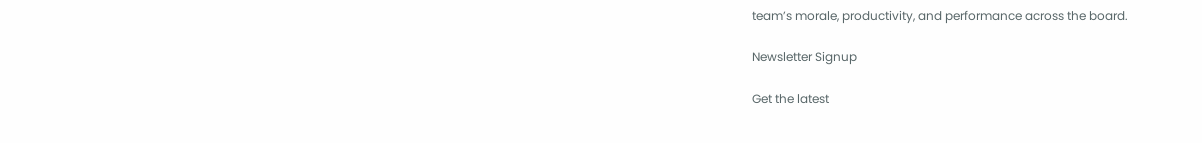team’s morale, productivity, and performance across the board.

Newsletter Signup

Get the latest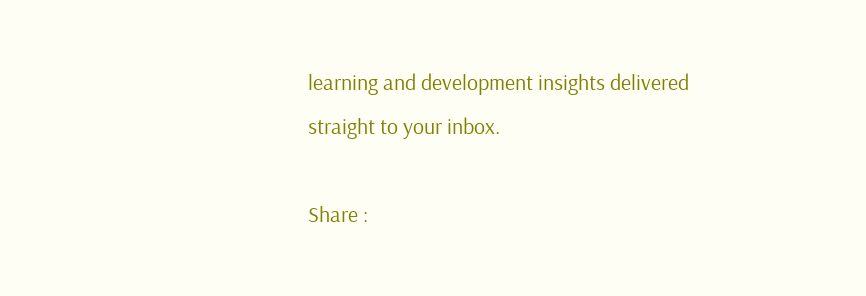learning and development insights delivered straight to your inbox.

Share :